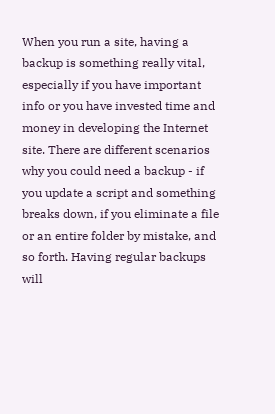When you run a site, having a backup is something really vital, especially if you have important info or you have invested time and money in developing the Internet site. There are different scenarios why you could need a backup - if you update a script and something breaks down, if you eliminate a file or an entire folder by mistake, and so forth. Having regular backups will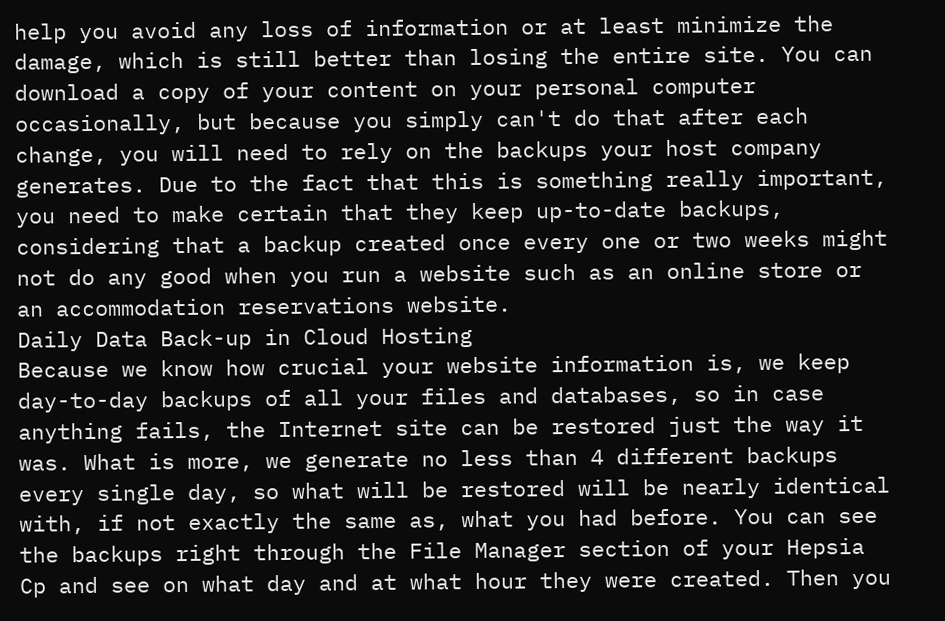help you avoid any loss of information or at least minimize the damage, which is still better than losing the entire site. You can download a copy of your content on your personal computer occasionally, but because you simply can't do that after each change, you will need to rely on the backups your host company generates. Due to the fact that this is something really important, you need to make certain that they keep up-to-date backups, considering that a backup created once every one or two weeks might not do any good when you run a website such as an online store or an accommodation reservations website.
Daily Data Back-up in Cloud Hosting
Because we know how crucial your website information is, we keep day-to-day backups of all your files and databases, so in case anything fails, the Internet site can be restored just the way it was. What is more, we generate no less than 4 different backups every single day, so what will be restored will be nearly identical with, if not exactly the same as, what you had before. You can see the backups right through the File Manager section of your Hepsia Cp and see on what day and at what hour they were created. Then you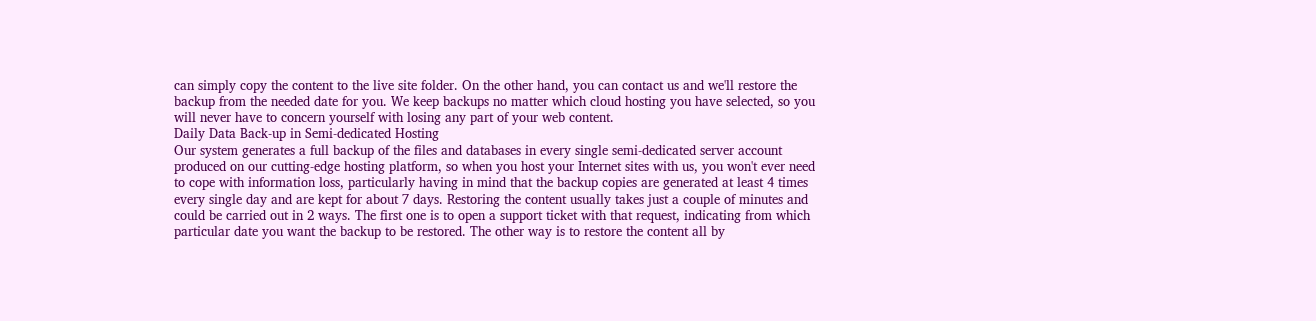can simply copy the content to the live site folder. On the other hand, you can contact us and we'll restore the backup from the needed date for you. We keep backups no matter which cloud hosting you have selected, so you will never have to concern yourself with losing any part of your web content.
Daily Data Back-up in Semi-dedicated Hosting
Our system generates a full backup of the files and databases in every single semi-dedicated server account produced on our cutting-edge hosting platform, so when you host your Internet sites with us, you won't ever need to cope with information loss, particularly having in mind that the backup copies are generated at least 4 times every single day and are kept for about 7 days. Restoring the content usually takes just a couple of minutes and could be carried out in 2 ways. The first one is to open a support ticket with that request, indicating from which particular date you want the backup to be restored. The other way is to restore the content all by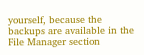yourself, because the backups are available in the File Manager section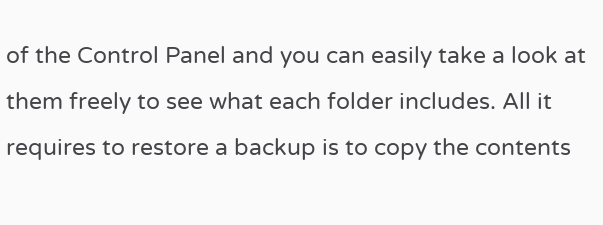of the Control Panel and you can easily take a look at them freely to see what each folder includes. All it requires to restore a backup is to copy the contents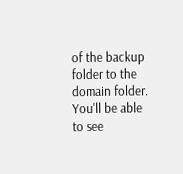of the backup folder to the domain folder. You'll be able to see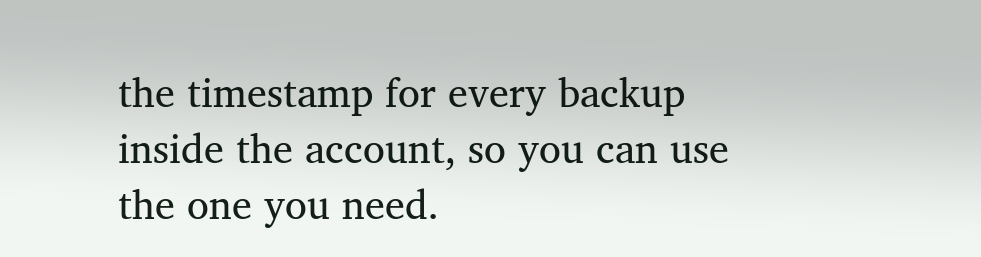the timestamp for every backup inside the account, so you can use the one you need.